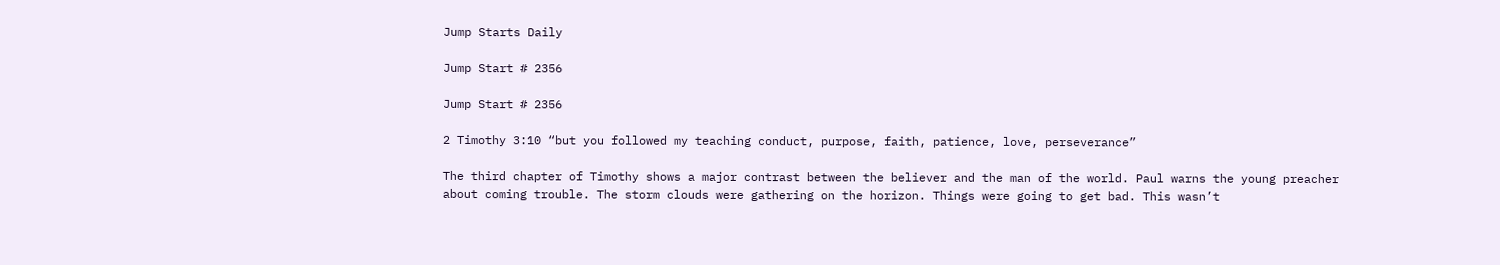Jump Starts Daily

Jump Start # 2356

Jump Start # 2356

2 Timothy 3:10 “but you followed my teaching conduct, purpose, faith, patience, love, perseverance”

The third chapter of Timothy shows a major contrast between the believer and the man of the world. Paul warns the young preacher about coming trouble. The storm clouds were gathering on the horizon. Things were going to get bad. This wasn’t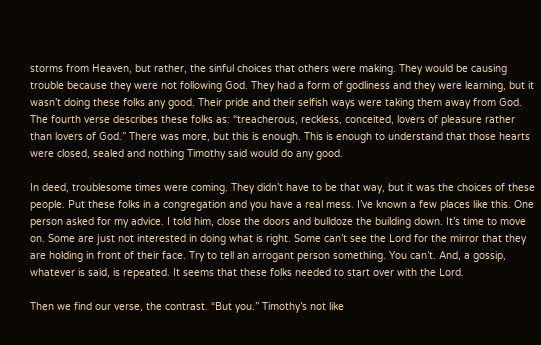storms from Heaven, but rather, the sinful choices that others were making. They would be causing trouble because they were not following God. They had a form of godliness and they were learning, but it wasn’t doing these folks any good. Their pride and their selfish ways were taking them away from God. The fourth verse describes these folks as: “treacherous, reckless, conceited, lovers of pleasure rather than lovers of God.” There was more, but this is enough. This is enough to understand that those hearts were closed, sealed and nothing Timothy said would do any good.

In deed, troublesome times were coming. They didn’t have to be that way, but it was the choices of these people. Put these folks in a congregation and you have a real mess. I’ve known a few places like this. One person asked for my advice. I told him, close the doors and bulldoze the building down. It’s time to move on. Some are just not interested in doing what is right. Some can’t see the Lord for the mirror that they are holding in front of their face. Try to tell an arrogant person something. You can’t. And, a gossip, whatever is said, is repeated. It seems that these folks needed to start over with the Lord.

Then we find our verse, the contrast. “But you.” Timothy’s not like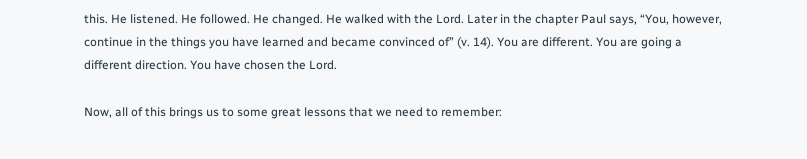this. He listened. He followed. He changed. He walked with the Lord. Later in the chapter Paul says, “You, however, continue in the things you have learned and became convinced of” (v. 14). You are different. You are going a different direction. You have chosen the Lord.

Now, all of this brings us to some great lessons that we need to remember: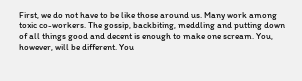First, we do not have to be like those around us. Many work among toxic co-workers. The gossip, backbiting, meddling and putting down of all things good and decent is enough to make one scream. You, however, will be different. You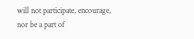will not participate, encourage, nor be a part of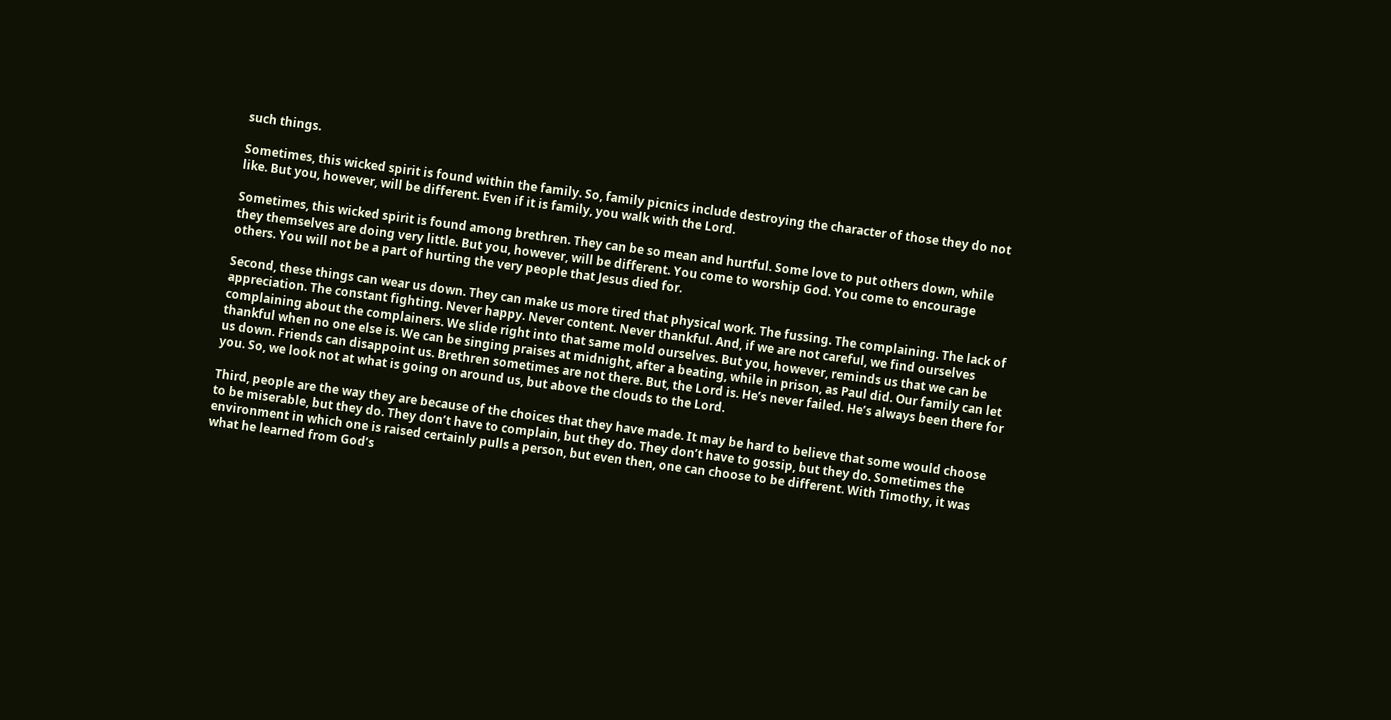such things.

Sometimes, this wicked spirit is found within the family. So, family picnics include destroying the character of those they do not like. But you, however, will be different. Even if it is family, you walk with the Lord.

Sometimes, this wicked spirit is found among brethren. They can be so mean and hurtful. Some love to put others down, while they themselves are doing very little. But you, however, will be different. You come to worship God. You come to encourage others. You will not be a part of hurting the very people that Jesus died for.

Second, these things can wear us down. They can make us more tired that physical work. The fussing. The complaining. The lack of appreciation. The constant fighting. Never happy. Never content. Never thankful. And, if we are not careful, we find ourselves complaining about the complainers. We slide right into that same mold ourselves. But you, however, reminds us that we can be thankful when no one else is. We can be singing praises at midnight, after a beating, while in prison, as Paul did. Our family can let us down. Friends can disappoint us. Brethren sometimes are not there. But, the Lord is. He’s never failed. He’s always been there for you. So, we look not at what is going on around us, but above the clouds to the Lord.

Third, people are the way they are because of the choices that they have made. It may be hard to believe that some would choose to be miserable, but they do. They don’t have to complain, but they do. They don’t have to gossip, but they do. Sometimes the environment in which one is raised certainly pulls a person, but even then, one can choose to be different. With Timothy, it was what he learned from God’s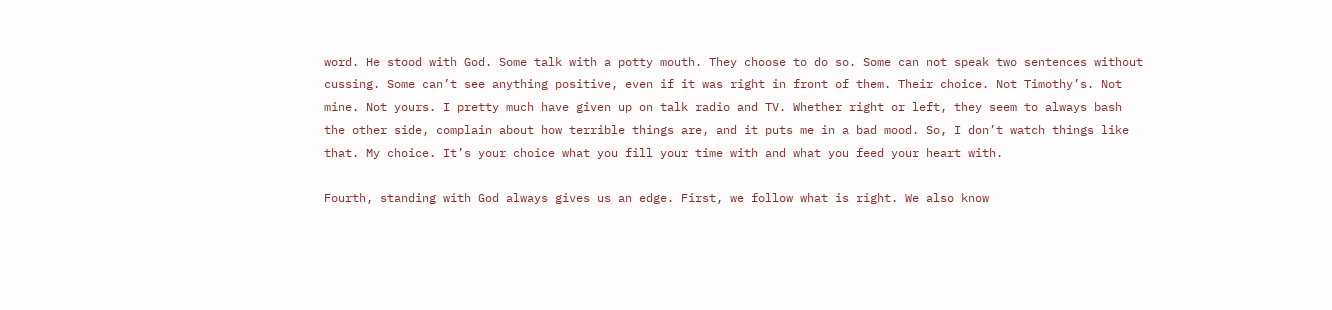word. He stood with God. Some talk with a potty mouth. They choose to do so. Some can not speak two sentences without cussing. Some can’t see anything positive, even if it was right in front of them. Their choice. Not Timothy’s. Not mine. Not yours. I pretty much have given up on talk radio and TV. Whether right or left, they seem to always bash the other side, complain about how terrible things are, and it puts me in a bad mood. So, I don’t watch things like that. My choice. It’s your choice what you fill your time with and what you feed your heart with.

Fourth, standing with God always gives us an edge. First, we follow what is right. We also know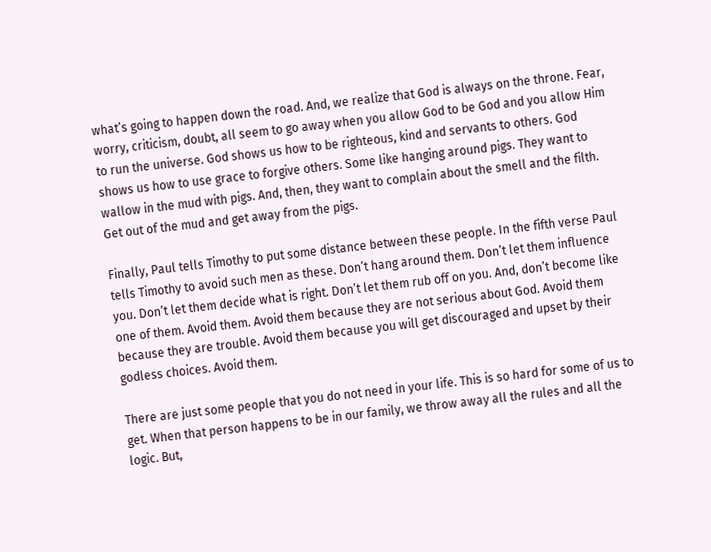what’s going to happen down the road. And, we realize that God is always on the throne. Fear, worry, criticism, doubt, all seem to go away when you allow God to be God and you allow Him to run the universe. God shows us how to be righteous, kind and servants to others. God shows us how to use grace to forgive others. Some like hanging around pigs. They want to wallow in the mud with pigs. And, then, they want to complain about the smell and the filth. Get out of the mud and get away from the pigs.

Finally, Paul tells Timothy to put some distance between these people. In the fifth verse Paul tells Timothy to avoid such men as these. Don’t hang around them. Don’t let them influence you. Don’t let them decide what is right. Don’t let them rub off on you. And, don’t become like one of them. Avoid them. Avoid them because they are not serious about God. Avoid them because they are trouble. Avoid them because you will get discouraged and upset by their godless choices. Avoid them.

There are just some people that you do not need in your life. This is so hard for some of us to get. When that person happens to be in our family, we throw away all the rules and all the logic. But,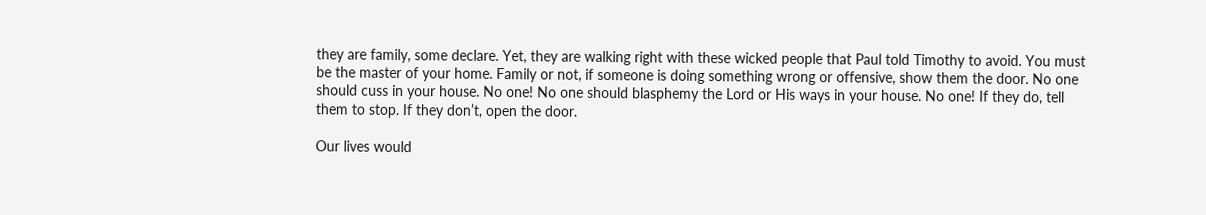they are family, some declare. Yet, they are walking right with these wicked people that Paul told Timothy to avoid. You must be the master of your home. Family or not, if someone is doing something wrong or offensive, show them the door. No one should cuss in your house. No one! No one should blasphemy the Lord or His ways in your house. No one! If they do, tell them to stop. If they don’t, open the door.

Our lives would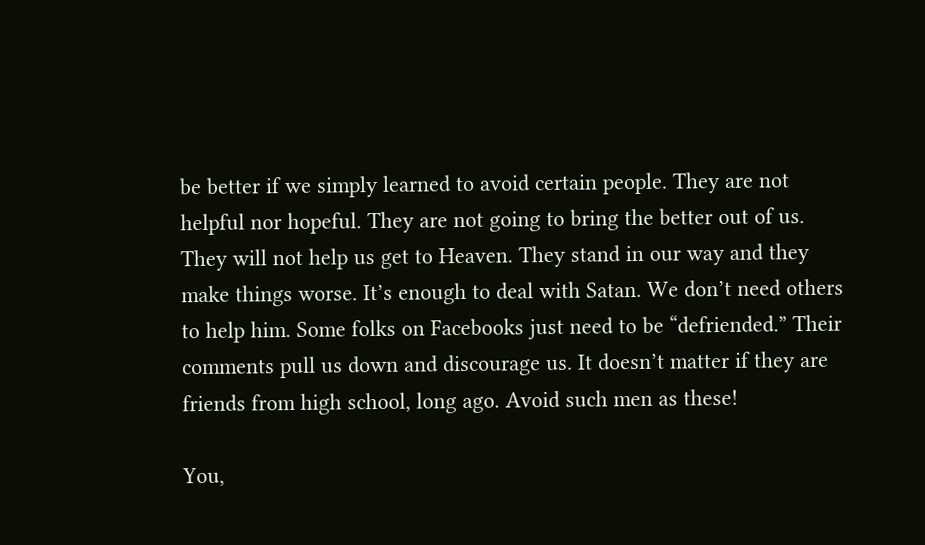be better if we simply learned to avoid certain people. They are not helpful nor hopeful. They are not going to bring the better out of us. They will not help us get to Heaven. They stand in our way and they make things worse. It’s enough to deal with Satan. We don’t need others to help him. Some folks on Facebooks just need to be “defriended.” Their comments pull us down and discourage us. It doesn’t matter if they are friends from high school, long ago. Avoid such men as these!

You,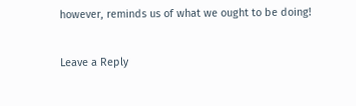however, reminds us of what we ought to be doing!


Leave a Reply